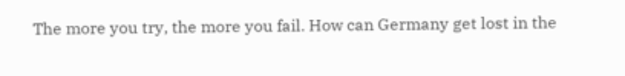The more you try, the more you fail. How can Germany get lost in the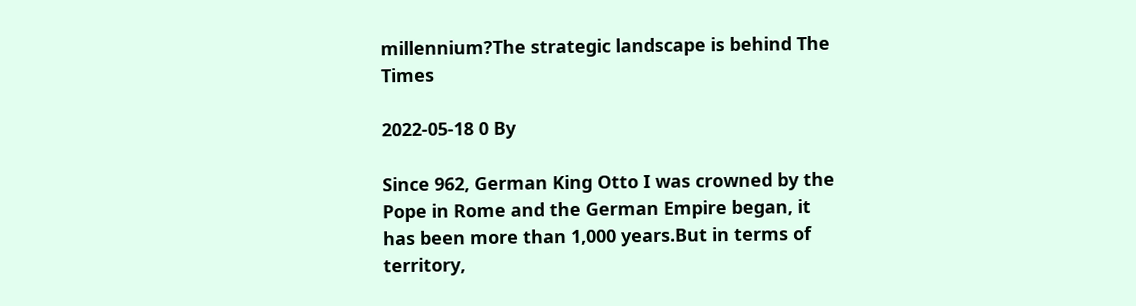millennium?The strategic landscape is behind The Times

2022-05-18 0 By

Since 962, German King Otto I was crowned by the Pope in Rome and the German Empire began, it has been more than 1,000 years.But in terms of territory,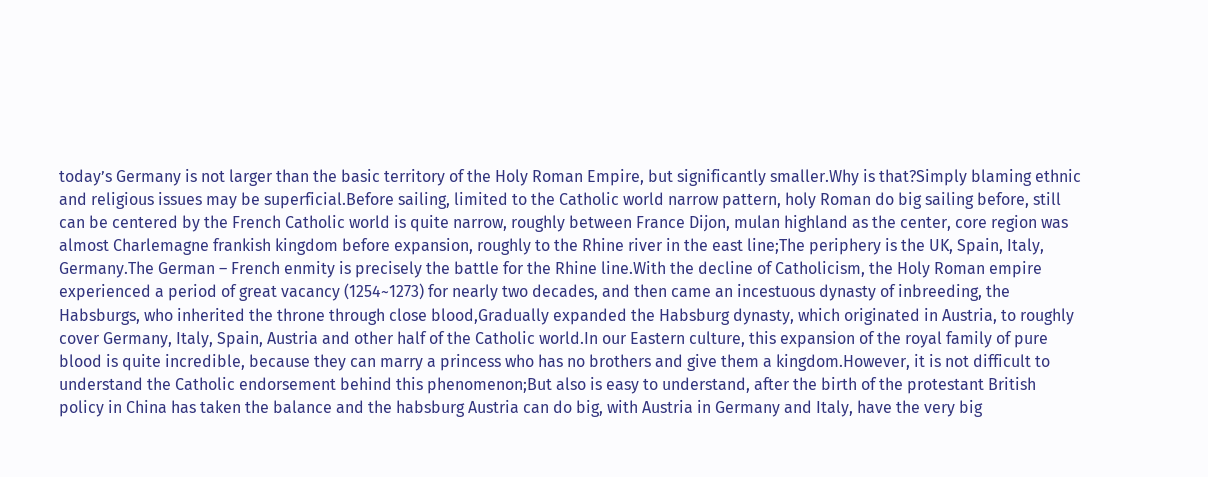today’s Germany is not larger than the basic territory of the Holy Roman Empire, but significantly smaller.Why is that?Simply blaming ethnic and religious issues may be superficial.Before sailing, limited to the Catholic world narrow pattern, holy Roman do big sailing before, still can be centered by the French Catholic world is quite narrow, roughly between France Dijon, mulan highland as the center, core region was almost Charlemagne frankish kingdom before expansion, roughly to the Rhine river in the east line;The periphery is the UK, Spain, Italy, Germany.The German – French enmity is precisely the battle for the Rhine line.With the decline of Catholicism, the Holy Roman empire experienced a period of great vacancy (1254~1273) for nearly two decades, and then came an incestuous dynasty of inbreeding, the Habsburgs, who inherited the throne through close blood,Gradually expanded the Habsburg dynasty, which originated in Austria, to roughly cover Germany, Italy, Spain, Austria and other half of the Catholic world.In our Eastern culture, this expansion of the royal family of pure blood is quite incredible, because they can marry a princess who has no brothers and give them a kingdom.However, it is not difficult to understand the Catholic endorsement behind this phenomenon;But also is easy to understand, after the birth of the protestant British policy in China has taken the balance and the habsburg Austria can do big, with Austria in Germany and Italy, have the very big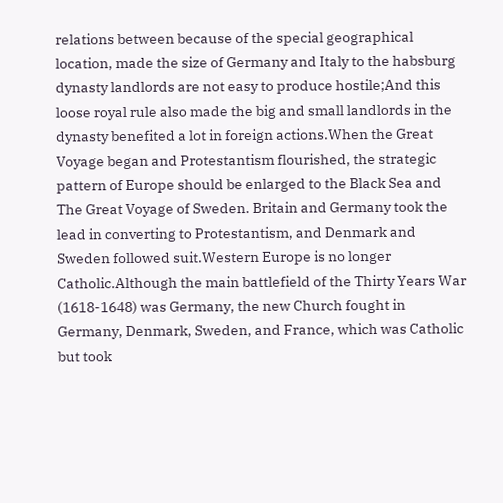relations between because of the special geographical location, made the size of Germany and Italy to the habsburg dynasty landlords are not easy to produce hostile;And this loose royal rule also made the big and small landlords in the dynasty benefited a lot in foreign actions.When the Great Voyage began and Protestantism flourished, the strategic pattern of Europe should be enlarged to the Black Sea and The Great Voyage of Sweden. Britain and Germany took the lead in converting to Protestantism, and Denmark and Sweden followed suit.Western Europe is no longer Catholic.Although the main battlefield of the Thirty Years War (1618-1648) was Germany, the new Church fought in Germany, Denmark, Sweden, and France, which was Catholic but took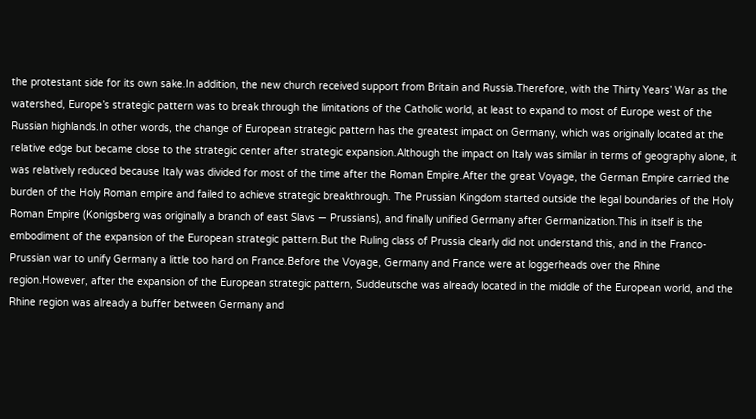the protestant side for its own sake.In addition, the new church received support from Britain and Russia.Therefore, with the Thirty Years’ War as the watershed, Europe’s strategic pattern was to break through the limitations of the Catholic world, at least to expand to most of Europe west of the Russian highlands.In other words, the change of European strategic pattern has the greatest impact on Germany, which was originally located at the relative edge but became close to the strategic center after strategic expansion.Although the impact on Italy was similar in terms of geography alone, it was relatively reduced because Italy was divided for most of the time after the Roman Empire.After the great Voyage, the German Empire carried the burden of the Holy Roman empire and failed to achieve strategic breakthrough. The Prussian Kingdom started outside the legal boundaries of the Holy Roman Empire (Konigsberg was originally a branch of east Slavs — Prussians), and finally unified Germany after Germanization.This in itself is the embodiment of the expansion of the European strategic pattern.But the Ruling class of Prussia clearly did not understand this, and in the Franco-Prussian war to unify Germany a little too hard on France.Before the Voyage, Germany and France were at loggerheads over the Rhine region.However, after the expansion of the European strategic pattern, Suddeutsche was already located in the middle of the European world, and the Rhine region was already a buffer between Germany and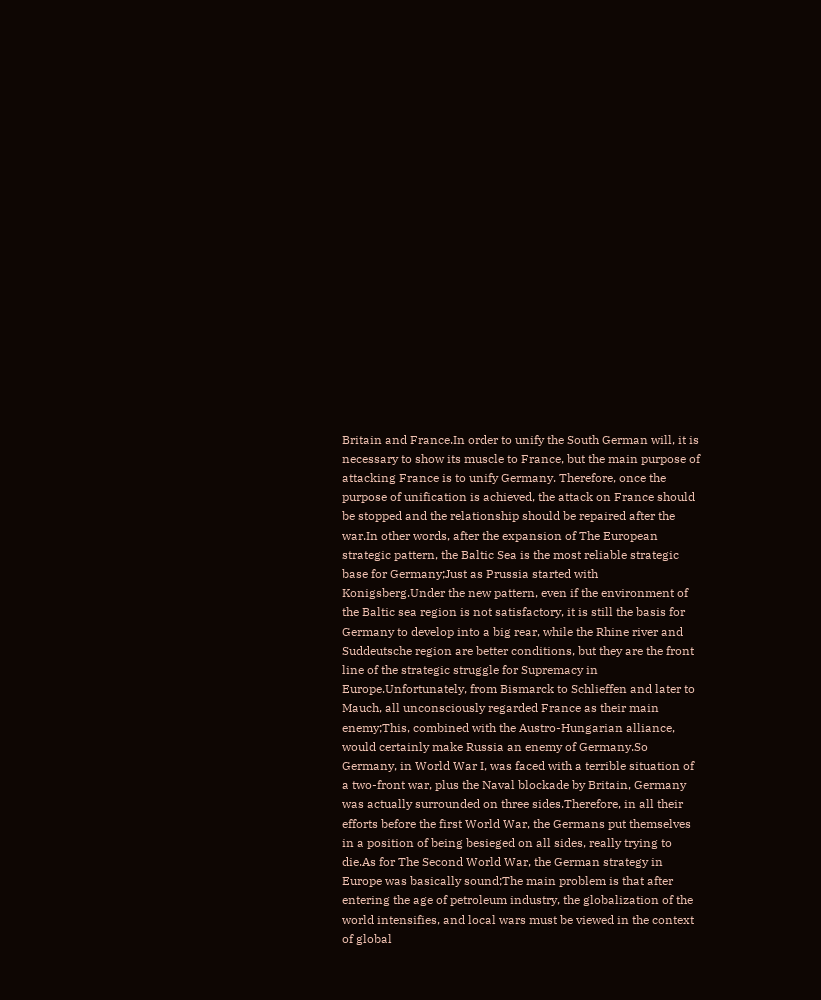Britain and France.In order to unify the South German will, it is necessary to show its muscle to France, but the main purpose of attacking France is to unify Germany. Therefore, once the purpose of unification is achieved, the attack on France should be stopped and the relationship should be repaired after the war.In other words, after the expansion of The European strategic pattern, the Baltic Sea is the most reliable strategic base for Germany;Just as Prussia started with Konigsberg.Under the new pattern, even if the environment of the Baltic sea region is not satisfactory, it is still the basis for Germany to develop into a big rear, while the Rhine river and Suddeutsche region are better conditions, but they are the front line of the strategic struggle for Supremacy in Europe.Unfortunately, from Bismarck to Schlieffen and later to Mauch, all unconsciously regarded France as their main enemy;This, combined with the Austro-Hungarian alliance, would certainly make Russia an enemy of Germany.So Germany, in World War I, was faced with a terrible situation of a two-front war, plus the Naval blockade by Britain, Germany was actually surrounded on three sides.Therefore, in all their efforts before the first World War, the Germans put themselves in a position of being besieged on all sides, really trying to die.As for The Second World War, the German strategy in Europe was basically sound;The main problem is that after entering the age of petroleum industry, the globalization of the world intensifies, and local wars must be viewed in the context of global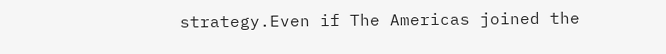strategy.Even if The Americas joined the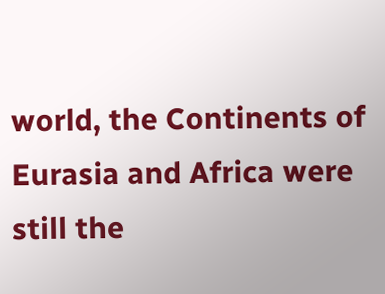world, the Continents of Eurasia and Africa were still the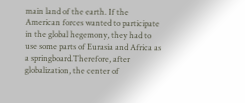main land of the earth. If the American forces wanted to participate in the global hegemony, they had to use some parts of Eurasia and Africa as a springboard.Therefore, after globalization, the center of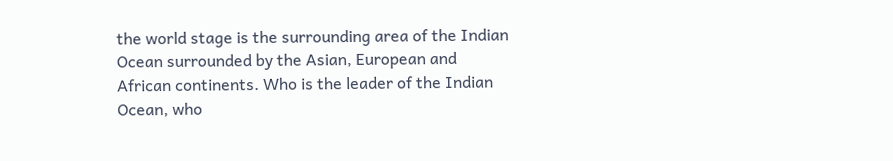the world stage is the surrounding area of the Indian Ocean surrounded by the Asian, European and African continents. Who is the leader of the Indian Ocean, who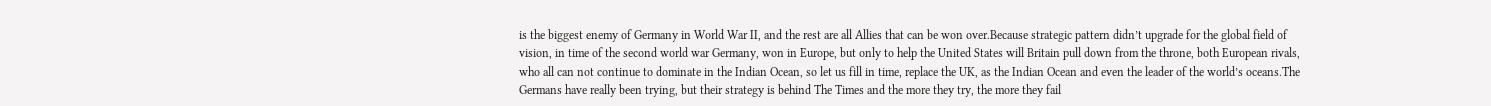is the biggest enemy of Germany in World War II, and the rest are all Allies that can be won over.Because strategic pattern didn’t upgrade for the global field of vision, in time of the second world war Germany, won in Europe, but only to help the United States will Britain pull down from the throne, both European rivals, who all can not continue to dominate in the Indian Ocean, so let us fill in time, replace the UK, as the Indian Ocean and even the leader of the world’s oceans.The Germans have really been trying, but their strategy is behind The Times and the more they try, the more they fail